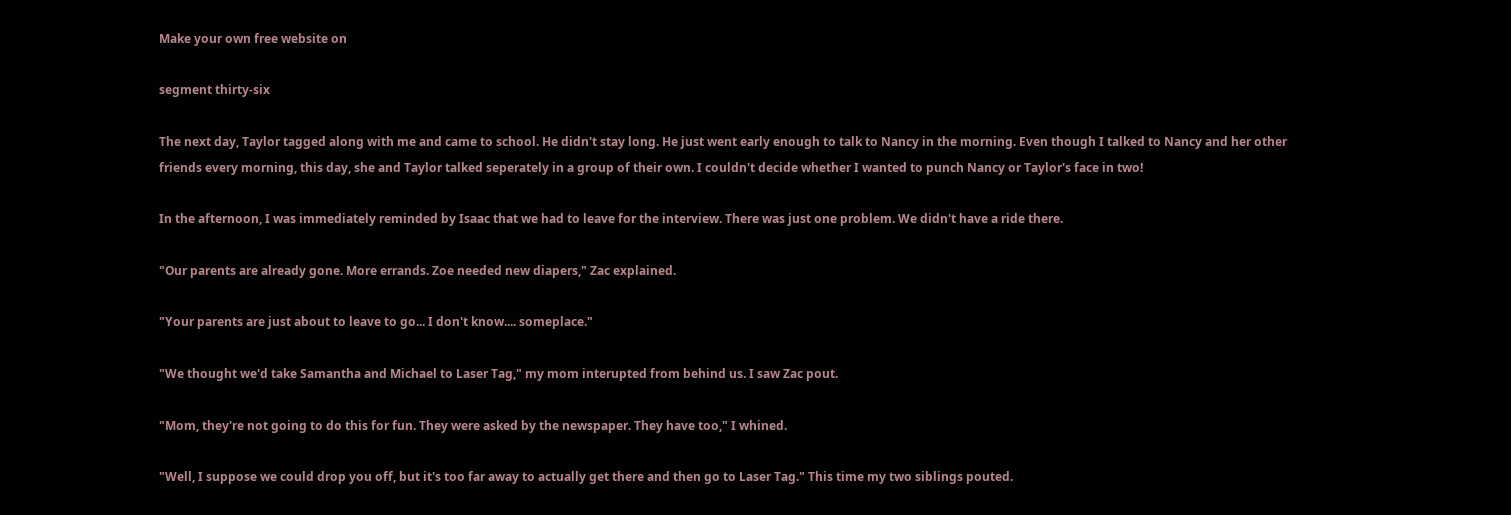Make your own free website on

segment thirty-six

The next day, Taylor tagged along with me and came to school. He didn't stay long. He just went early enough to talk to Nancy in the morning. Even though I talked to Nancy and her other friends every morning, this day, she and Taylor talked seperately in a group of their own. I couldn't decide whether I wanted to punch Nancy or Taylor's face in two!

In the afternoon, I was immediately reminded by Isaac that we had to leave for the interview. There was just one problem. We didn't have a ride there.

"Our parents are already gone. More errands. Zoe needed new diapers," Zac explained.

"Your parents are just about to leave to go... I don't know.... someplace."

"We thought we'd take Samantha and Michael to Laser Tag," my mom interupted from behind us. I saw Zac pout.

"Mom, they're not going to do this for fun. They were asked by the newspaper. They have too," I whined.

"Well, I suppose we could drop you off, but it's too far away to actually get there and then go to Laser Tag." This time my two siblings pouted.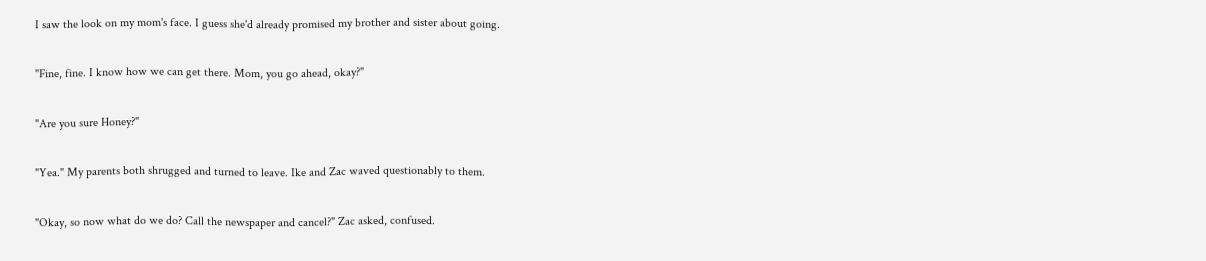I saw the look on my mom's face. I guess she'd already promised my brother and sister about going.

"Fine, fine. I know how we can get there. Mom, you go ahead, okay?"

"Are you sure Honey?"

"Yea." My parents both shrugged and turned to leave. Ike and Zac waved questionably to them.

"Okay, so now what do we do? Call the newspaper and cancel?" Zac asked, confused.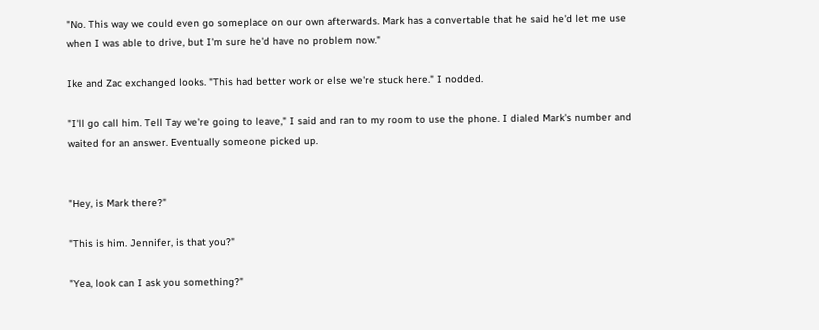"No. This way we could even go someplace on our own afterwards. Mark has a convertable that he said he'd let me use when I was able to drive, but I'm sure he'd have no problem now."

Ike and Zac exchanged looks. "This had better work or else we're stuck here." I nodded.

"I'll go call him. Tell Tay we're going to leave," I said and ran to my room to use the phone. I dialed Mark's number and waited for an answer. Eventually someone picked up.


"Hey, is Mark there?"

"This is him. Jennifer, is that you?"

"Yea, look can I ask you something?"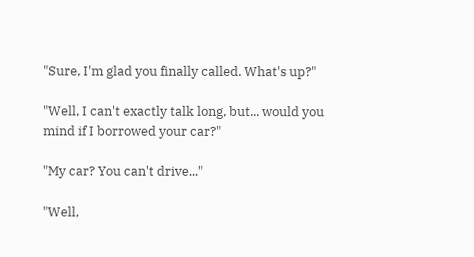"Sure, I'm glad you finally called. What's up?"

"Well, I can't exactly talk long, but... would you mind if I borrowed your car?"

"My car? You can't drive..."

"Well,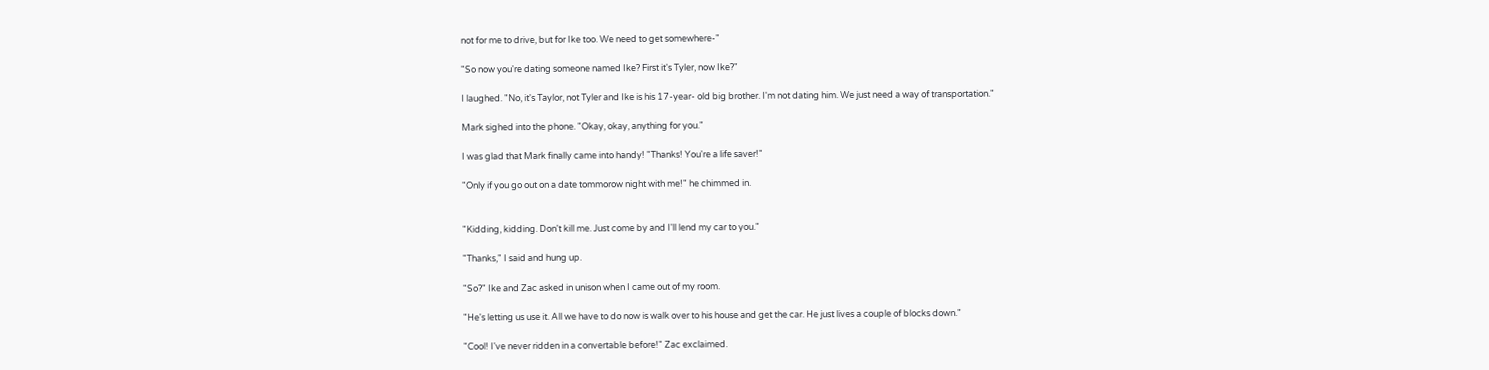not for me to drive, but for Ike too. We need to get somewhere-"

"So now you're dating someone named Ike? First it's Tyler, now Ike?"

I laughed. "No, it's Taylor, not Tyler and Ike is his 17-year- old big brother. I'm not dating him. We just need a way of transportation."

Mark sighed into the phone. "Okay, okay, anything for you."

I was glad that Mark finally came into handy! "Thanks! You're a life saver!"

"Only if you go out on a date tommorow night with me!" he chimmed in.


"Kidding, kidding. Don't kill me. Just come by and I'll lend my car to you."

"Thanks," I said and hung up.

"So?" Ike and Zac asked in unison when I came out of my room.

"He's letting us use it. All we have to do now is walk over to his house and get the car. He just lives a couple of blocks down."

"Cool! I've never ridden in a convertable before!" Zac exclaimed.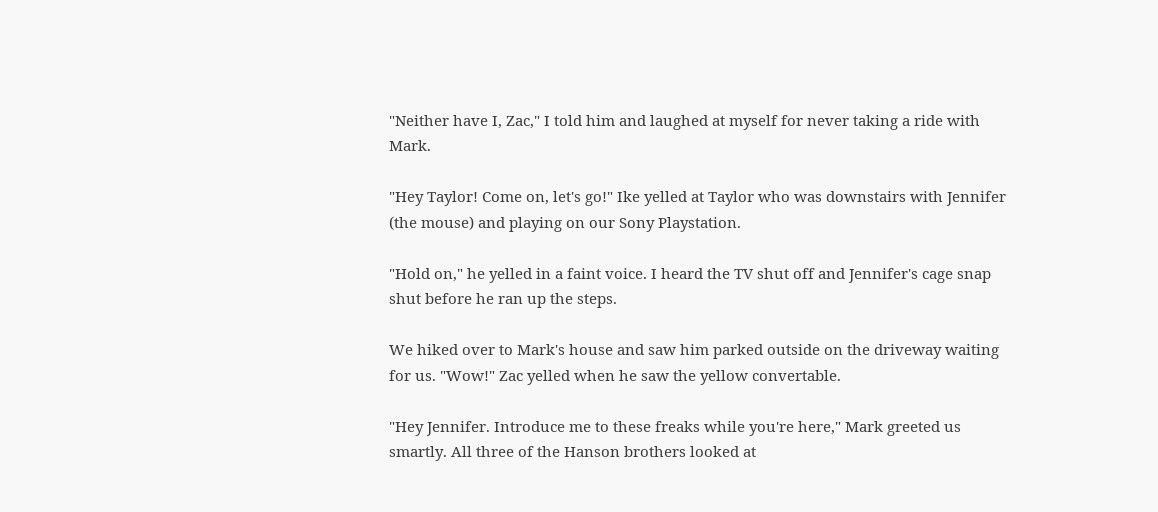"Neither have I, Zac," I told him and laughed at myself for never taking a ride with Mark.

"Hey Taylor! Come on, let's go!" Ike yelled at Taylor who was downstairs with Jennifer (the mouse) and playing on our Sony Playstation.

"Hold on," he yelled in a faint voice. I heard the TV shut off and Jennifer's cage snap shut before he ran up the steps.

We hiked over to Mark's house and saw him parked outside on the driveway waiting for us. "Wow!" Zac yelled when he saw the yellow convertable.

"Hey Jennifer. Introduce me to these freaks while you're here," Mark greeted us smartly. All three of the Hanson brothers looked at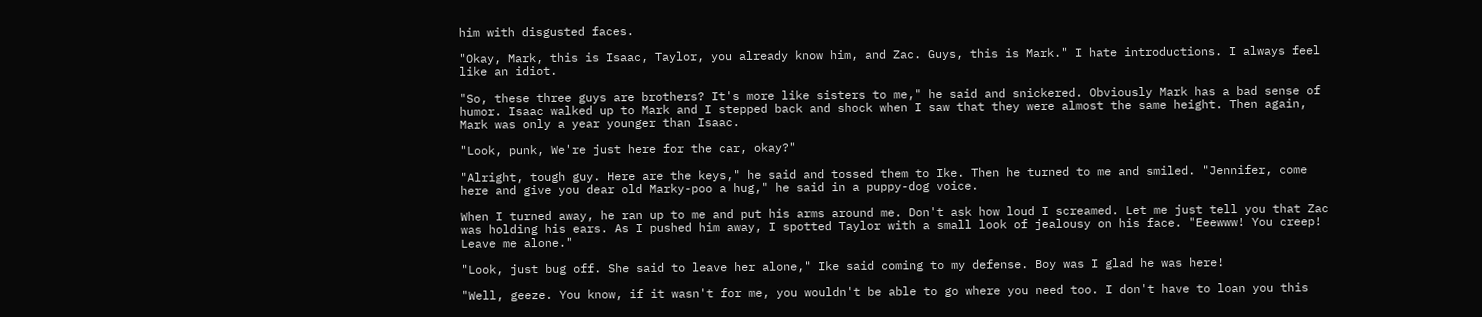him with disgusted faces.

"Okay, Mark, this is Isaac, Taylor, you already know him, and Zac. Guys, this is Mark." I hate introductions. I always feel like an idiot.

"So, these three guys are brothers? It's more like sisters to me," he said and snickered. Obviously Mark has a bad sense of humor. Isaac walked up to Mark and I stepped back and shock when I saw that they were almost the same height. Then again, Mark was only a year younger than Isaac.

"Look, punk, We're just here for the car, okay?"

"Alright, tough guy. Here are the keys," he said and tossed them to Ike. Then he turned to me and smiled. "Jennifer, come here and give you dear old Marky-poo a hug," he said in a puppy-dog voice.

When I turned away, he ran up to me and put his arms around me. Don't ask how loud I screamed. Let me just tell you that Zac was holding his ears. As I pushed him away, I spotted Taylor with a small look of jealousy on his face. "Eeewww! You creep! Leave me alone."

"Look, just bug off. She said to leave her alone," Ike said coming to my defense. Boy was I glad he was here!

"Well, geeze. You know, if it wasn't for me, you wouldn't be able to go where you need too. I don't have to loan you this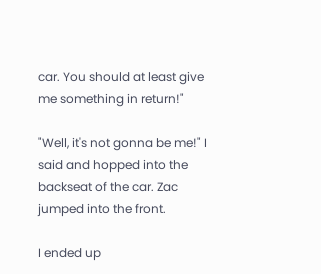car. You should at least give me something in return!"

"Well, it's not gonna be me!" I said and hopped into the backseat of the car. Zac jumped into the front.

I ended up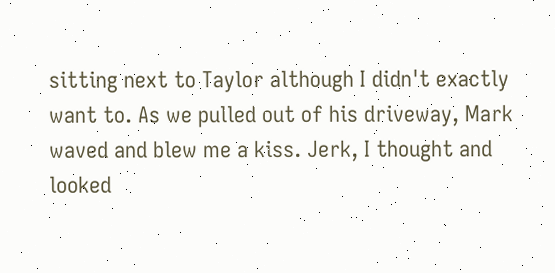sitting next to Taylor although I didn't exactly want to. As we pulled out of his driveway, Mark waved and blew me a kiss. Jerk, I thought and looked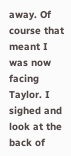away. Of course that meant I was now facing Taylor. I sighed and look at the back of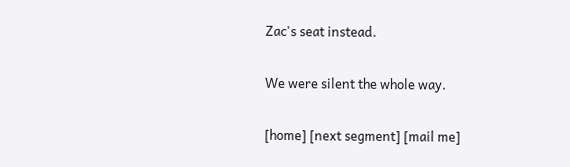Zac's seat instead.

We were silent the whole way.

[home] [next segment] [mail me]